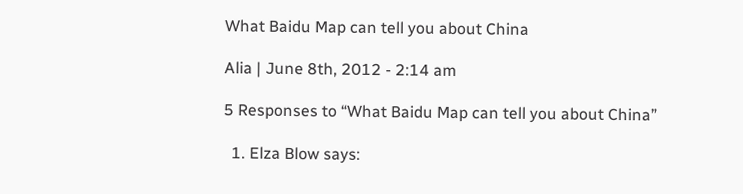What Baidu Map can tell you about China

Alia | June 8th, 2012 - 2:14 am

5 Responses to “What Baidu Map can tell you about China”

  1. Elza Blow says: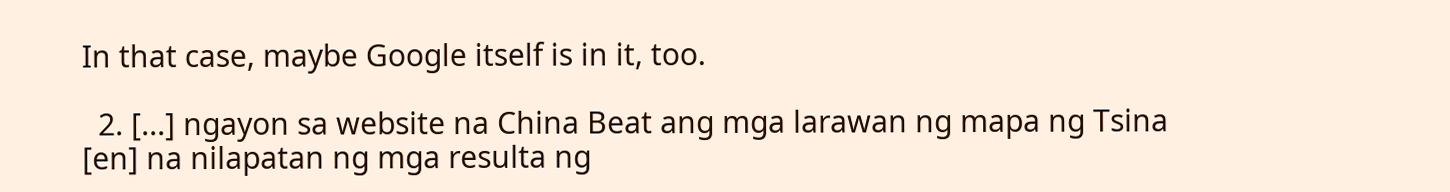In that case, maybe Google itself is in it, too.

  2. [...] ngayon sa website na China Beat ang mga larawan ng mapa ng Tsina [en] na nilapatan ng mga resulta ng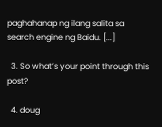paghahanap ng ilang salita sa search engine ng Baidu. [...]

  3. So what’s your point through this post?

  4. doug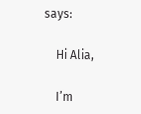says:

    Hi Alia,

    I’m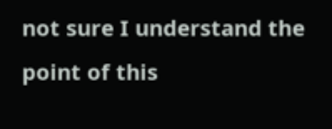not sure I understand the point of this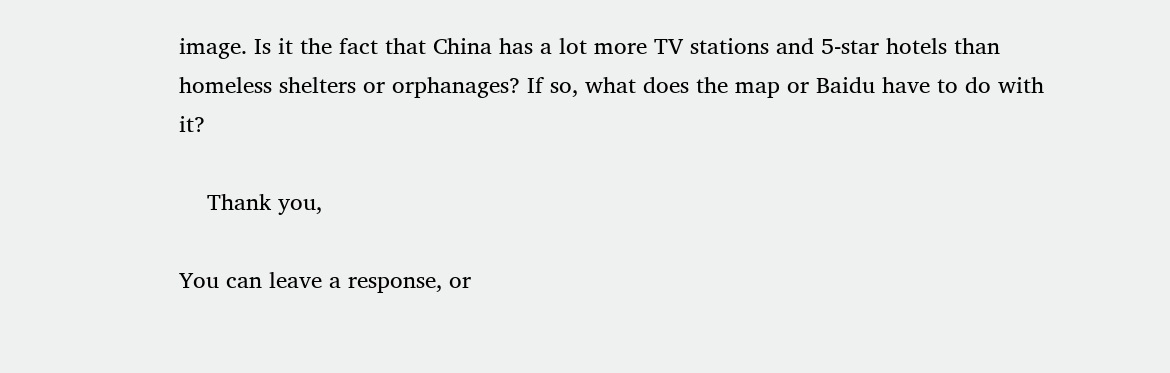image. Is it the fact that China has a lot more TV stations and 5-star hotels than homeless shelters or orphanages? If so, what does the map or Baidu have to do with it?

    Thank you,

You can leave a response, or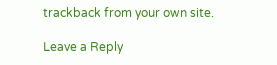trackback from your own site.

Leave a Reply